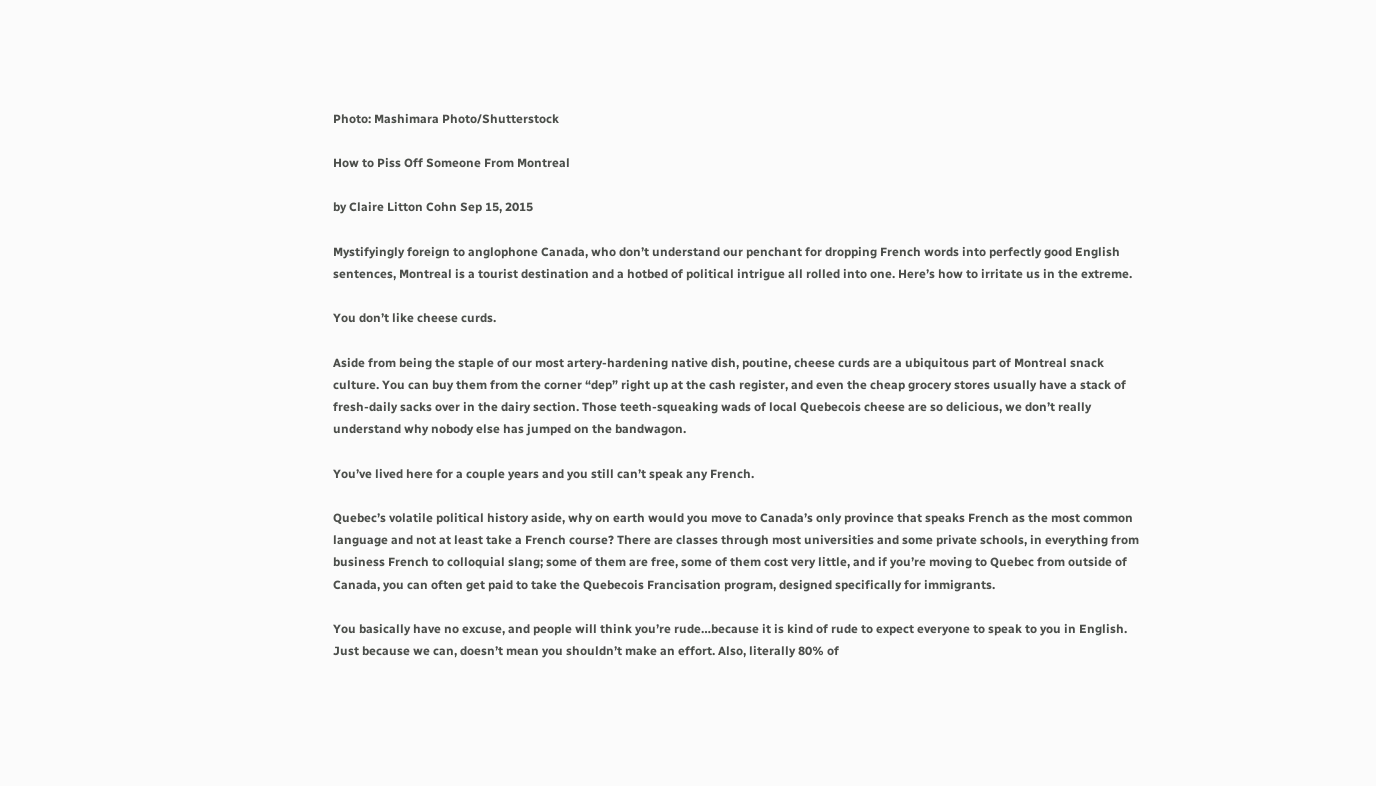Photo: Mashimara Photo/Shutterstock

How to Piss Off Someone From Montreal

by Claire Litton Cohn Sep 15, 2015

Mystifyingly foreign to anglophone Canada, who don’t understand our penchant for dropping French words into perfectly good English sentences, Montreal is a tourist destination and a hotbed of political intrigue all rolled into one. Here’s how to irritate us in the extreme.

You don’t like cheese curds.

Aside from being the staple of our most artery-hardening native dish, poutine, cheese curds are a ubiquitous part of Montreal snack culture. You can buy them from the corner “dep” right up at the cash register, and even the cheap grocery stores usually have a stack of fresh-daily sacks over in the dairy section. Those teeth-squeaking wads of local Quebecois cheese are so delicious, we don’t really understand why nobody else has jumped on the bandwagon.

You’ve lived here for a couple years and you still can’t speak any French.

Quebec’s volatile political history aside, why on earth would you move to Canada’s only province that speaks French as the most common language and not at least take a French course? There are classes through most universities and some private schools, in everything from business French to colloquial slang; some of them are free, some of them cost very little, and if you’re moving to Quebec from outside of Canada, you can often get paid to take the Quebecois Francisation program, designed specifically for immigrants.

You basically have no excuse, and people will think you’re rude…because it is kind of rude to expect everyone to speak to you in English. Just because we can, doesn’t mean you shouldn’t make an effort. Also, literally 80% of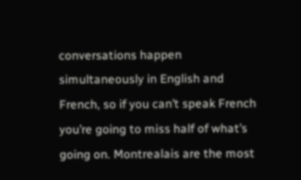conversations happen simultaneously in English and French, so if you can’t speak French you’re going to miss half of what’s going on. Montrealais are the most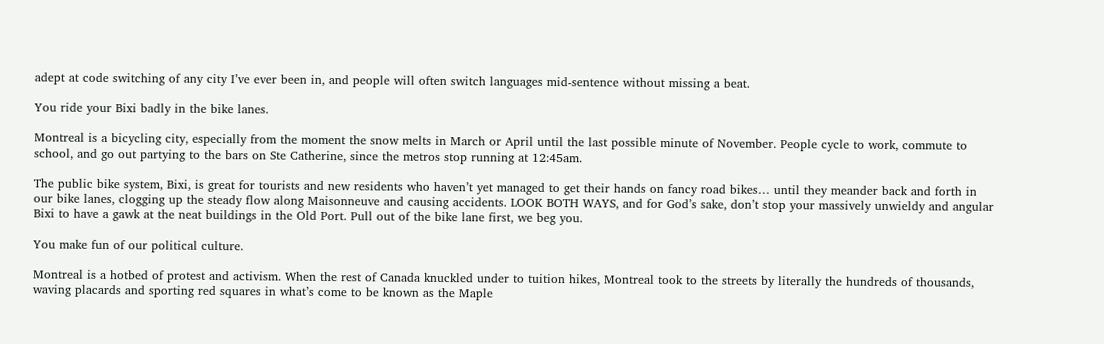adept at code switching of any city I’ve ever been in, and people will often switch languages mid-sentence without missing a beat.

You ride your Bixi badly in the bike lanes.

Montreal is a bicycling city, especially from the moment the snow melts in March or April until the last possible minute of November. People cycle to work, commute to school, and go out partying to the bars on Ste Catherine, since the metros stop running at 12:45am.

The public bike system, Bixi, is great for tourists and new residents who haven’t yet managed to get their hands on fancy road bikes… until they meander back and forth in our bike lanes, clogging up the steady flow along Maisonneuve and causing accidents. LOOK BOTH WAYS, and for God’s sake, don’t stop your massively unwieldy and angular Bixi to have a gawk at the neat buildings in the Old Port. Pull out of the bike lane first, we beg you.

You make fun of our political culture.

Montreal is a hotbed of protest and activism. When the rest of Canada knuckled under to tuition hikes, Montreal took to the streets by literally the hundreds of thousands, waving placards and sporting red squares in what’s come to be known as the Maple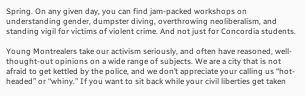Spring. On any given day, you can find jam-packed workshops on understanding gender, dumpster diving, overthrowing neoliberalism, and standing vigil for victims of violent crime. And not just for Concordia students.

Young Montrealers take our activism seriously, and often have reasoned, well-thought-out opinions on a wide range of subjects. We are a city that is not afraid to get kettled by the police, and we don’t appreciate your calling us “hot-headed” or “whiny.” If you want to sit back while your civil liberties get taken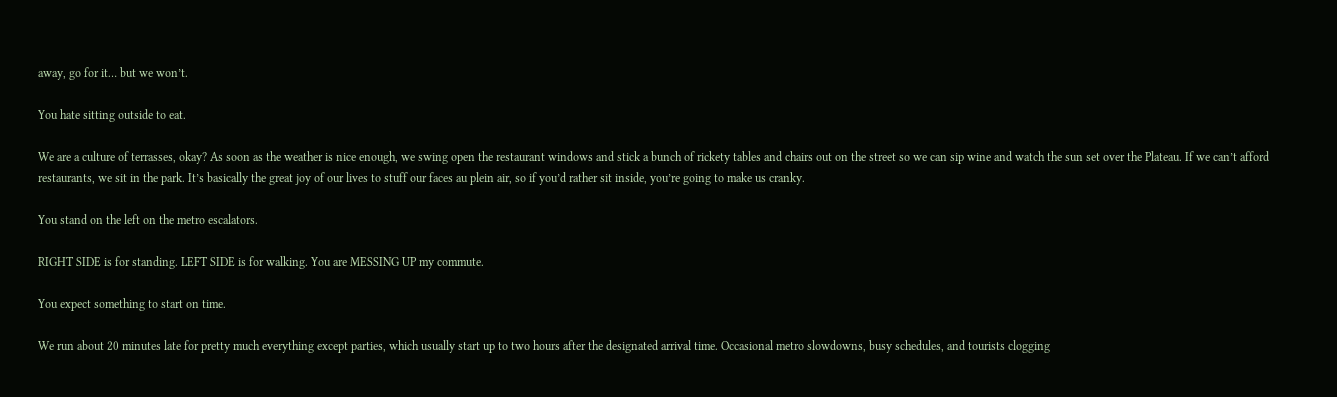away, go for it… but we won’t.

You hate sitting outside to eat.

We are a culture of terrasses, okay? As soon as the weather is nice enough, we swing open the restaurant windows and stick a bunch of rickety tables and chairs out on the street so we can sip wine and watch the sun set over the Plateau. If we can’t afford restaurants, we sit in the park. It’s basically the great joy of our lives to stuff our faces au plein air, so if you’d rather sit inside, you’re going to make us cranky.

You stand on the left on the metro escalators.

RIGHT SIDE is for standing. LEFT SIDE is for walking. You are MESSING UP my commute.

You expect something to start on time.

We run about 20 minutes late for pretty much everything except parties, which usually start up to two hours after the designated arrival time. Occasional metro slowdowns, busy schedules, and tourists clogging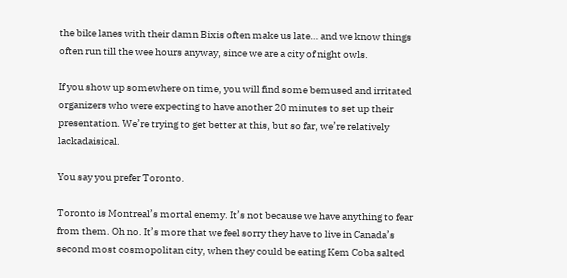the bike lanes with their damn Bixis often make us late… and we know things often run till the wee hours anyway, since we are a city of night owls.

If you show up somewhere on time, you will find some bemused and irritated organizers who were expecting to have another 20 minutes to set up their presentation. We’re trying to get better at this, but so far, we’re relatively lackadaisical.

You say you prefer Toronto.

Toronto is Montreal’s mortal enemy. It’s not because we have anything to fear from them. Oh no. It’s more that we feel sorry they have to live in Canada’s second most cosmopolitan city, when they could be eating Kem Coba salted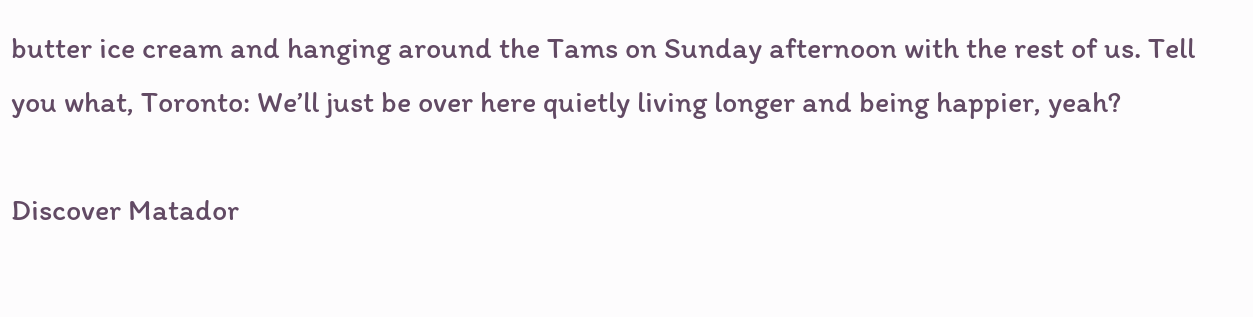butter ice cream and hanging around the Tams on Sunday afternoon with the rest of us. Tell you what, Toronto: We’ll just be over here quietly living longer and being happier, yeah?

Discover Matador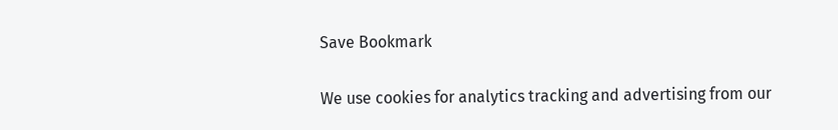Save Bookmark

We use cookies for analytics tracking and advertising from our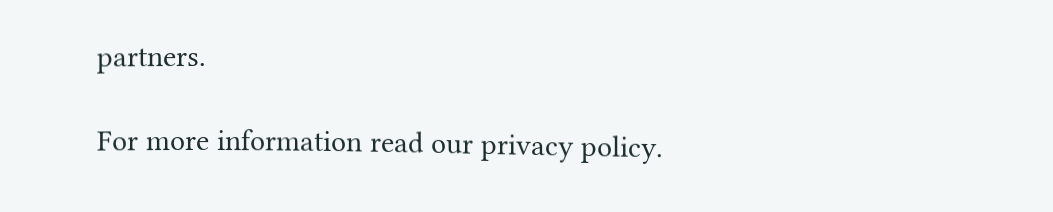partners.

For more information read our privacy policy.